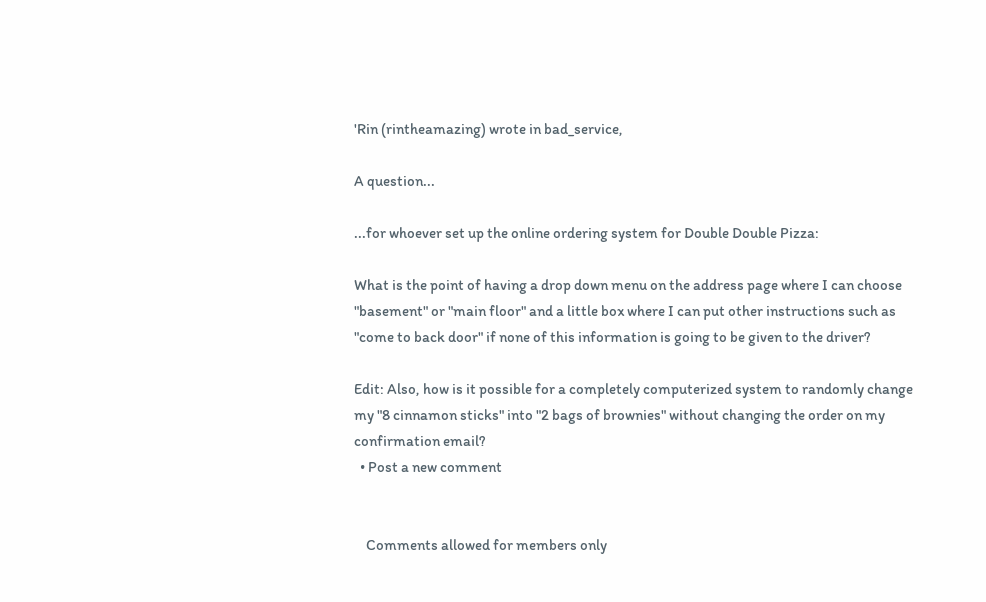'Rin (rintheamazing) wrote in bad_service,

A question...

...for whoever set up the online ordering system for Double Double Pizza:

What is the point of having a drop down menu on the address page where I can choose "basement" or "main floor" and a little box where I can put other instructions such as "come to back door" if none of this information is going to be given to the driver?

Edit: Also, how is it possible for a completely computerized system to randomly change my "8 cinnamon sticks" into "2 bags of brownies" without changing the order on my confirmation email?
  • Post a new comment


    Comments allowed for members only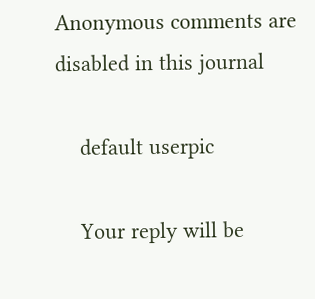Anonymous comments are disabled in this journal

    default userpic

    Your reply will be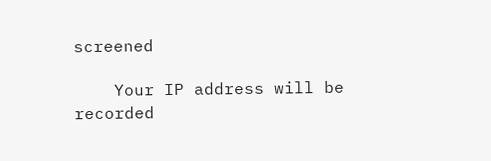screened

    Your IP address will be recorded